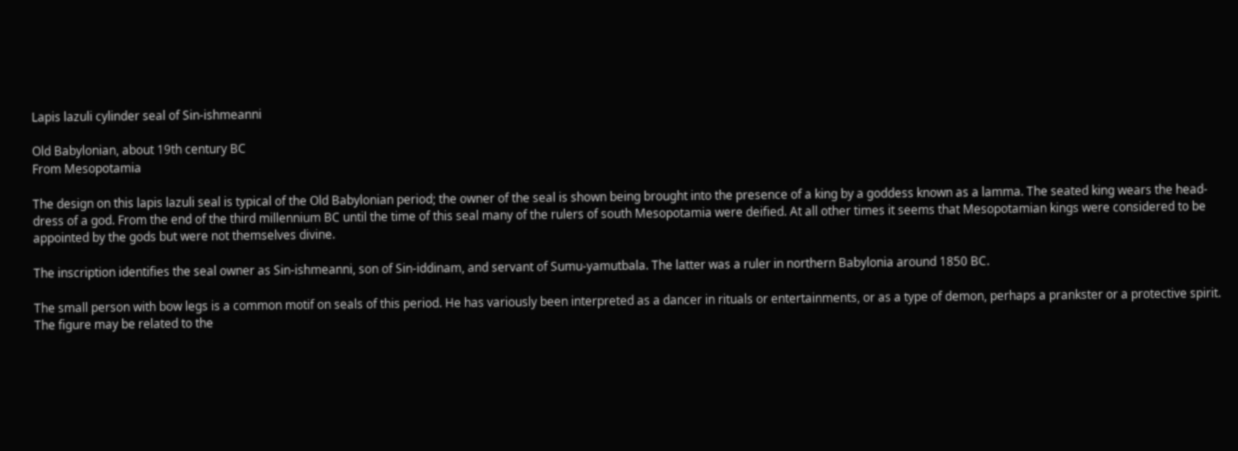Lapis lazuli cylinder seal of Sin-ishmeanni

Old Babylonian, about 19th century BC
From Mesopotamia

The design on this lapis lazuli seal is typical of the Old Babylonian period; the owner of the seal is shown being brought into the presence of a king by a goddess known as a lamma. The seated king wears the head-dress of a god. From the end of the third millennium BC until the time of this seal many of the rulers of south Mesopotamia were deified. At all other times it seems that Mesopotamian kings were considered to be appointed by the gods but were not themselves divine.

The inscription identifies the seal owner as Sin-ishmeanni, son of Sin-iddinam, and servant of Sumu-yamutbala. The latter was a ruler in northern Babylonia around 1850 BC.

The small person with bow legs is a common motif on seals of this period. He has variously been interpreted as a dancer in rituals or entertainments, or as a type of demon, perhaps a prankster or a protective spirit. The figure may be related to the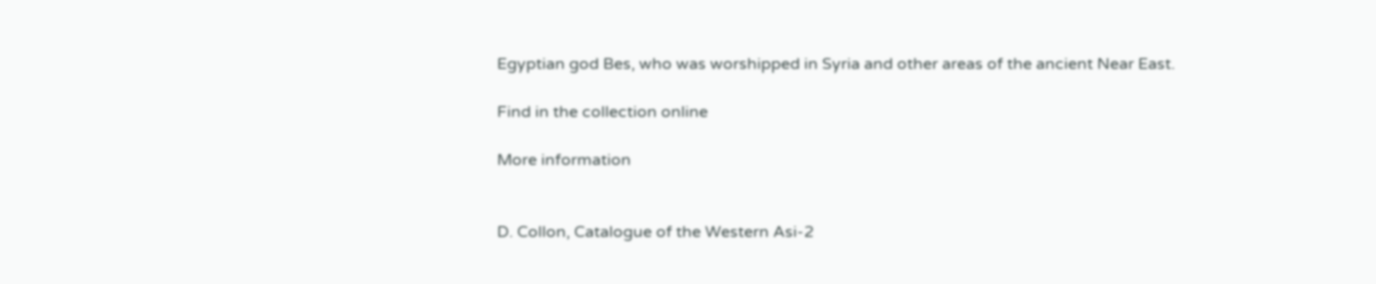Egyptian god Bes, who was worshipped in Syria and other areas of the ancient Near East.

Find in the collection online

More information


D. Collon, Catalogue of the Western Asi-2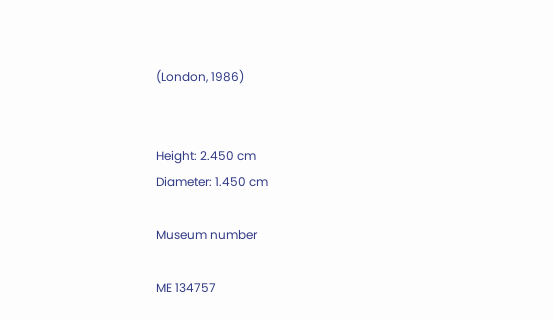(London, 1986)


Height: 2.450 cm
Diameter: 1.450 cm

Museum number

ME 134757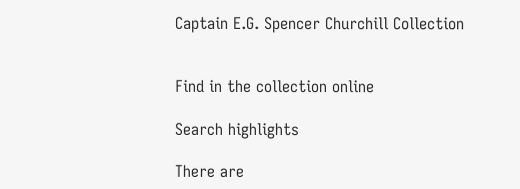Captain E.G. Spencer Churchill Collection


Find in the collection online

Search highlights

There are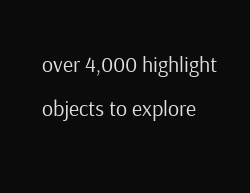over 4,000 highlight objects to explore